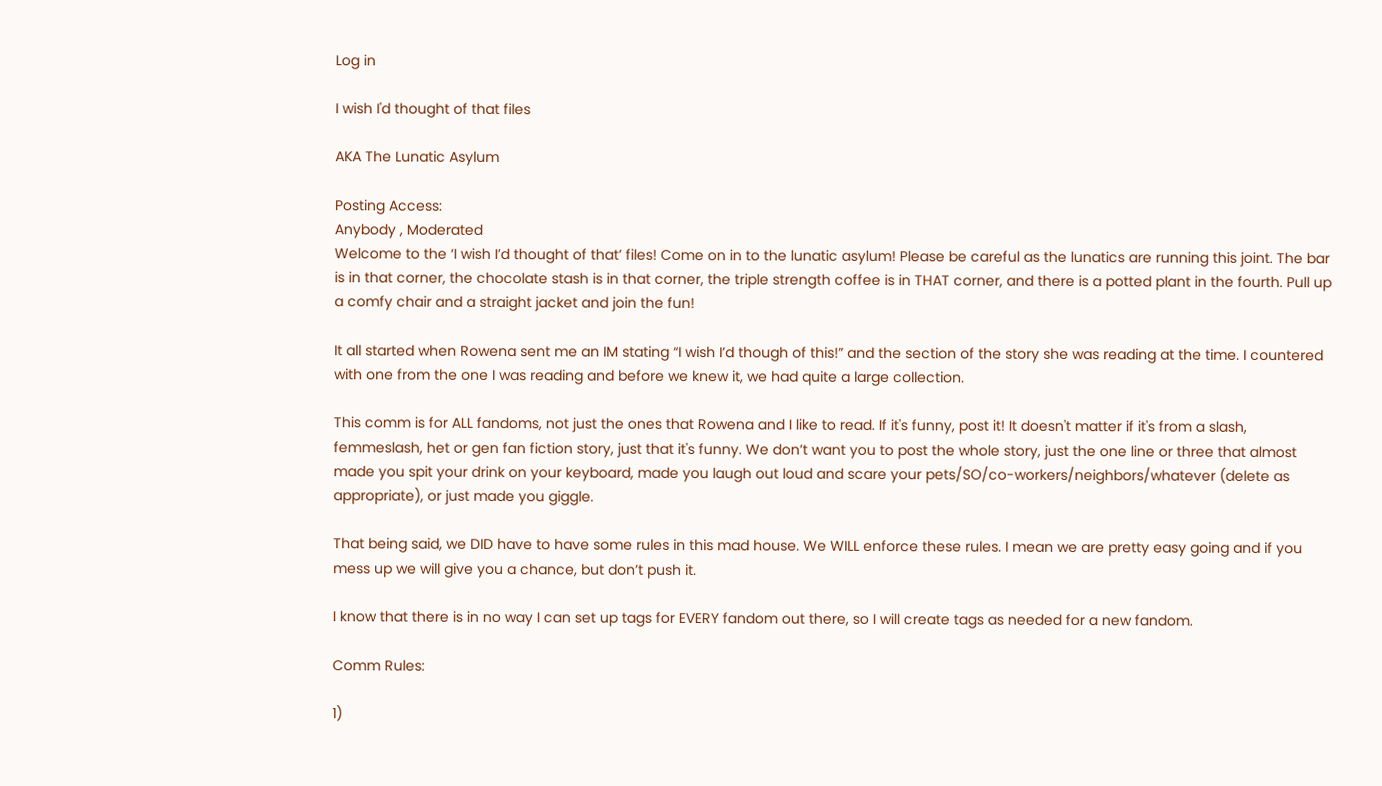Log in

I wish I'd thought of that files

AKA The Lunatic Asylum

Posting Access:
Anybody , Moderated
Welcome to the ‘I wish I’d thought of that’ files! Come on in to the lunatic asylum! Please be careful as the lunatics are running this joint. The bar is in that corner, the chocolate stash is in that corner, the triple strength coffee is in THAT corner, and there is a potted plant in the fourth. Pull up a comfy chair and a straight jacket and join the fun!

It all started when Rowena sent me an IM stating “I wish I’d though of this!” and the section of the story she was reading at the time. I countered with one from the one I was reading and before we knew it, we had quite a large collection.

This comm is for ALL fandoms, not just the ones that Rowena and I like to read. If it's funny, post it! It doesn't matter if it's from a slash, femmeslash, het or gen fan fiction story, just that it's funny. We don’t want you to post the whole story, just the one line or three that almost made you spit your drink on your keyboard, made you laugh out loud and scare your pets/SO/co-workers/neighbors/whatever (delete as appropriate), or just made you giggle.

That being said, we DID have to have some rules in this mad house. We WILL enforce these rules. I mean we are pretty easy going and if you mess up we will give you a chance, but don’t push it.

I know that there is in no way I can set up tags for EVERY fandom out there, so I will create tags as needed for a new fandom.

Comm Rules:

1)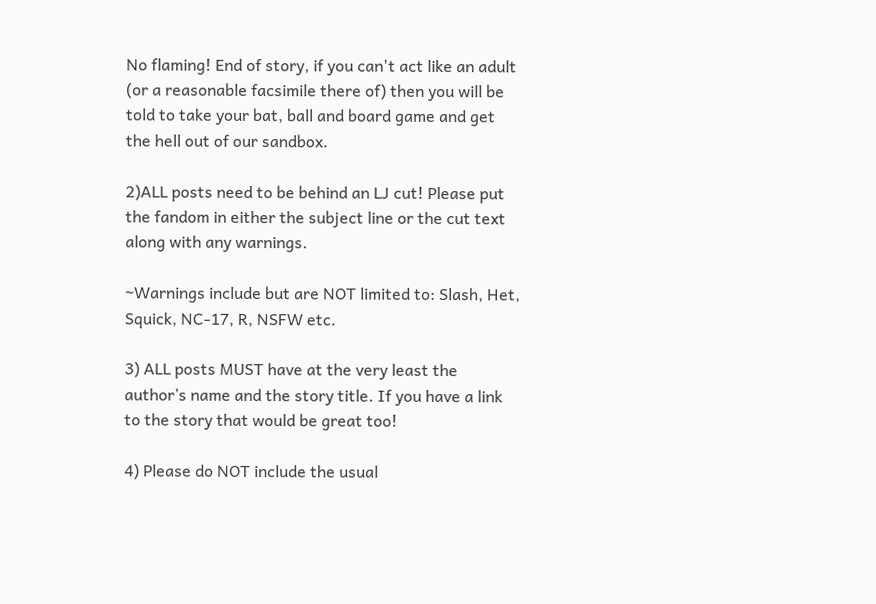No flaming! End of story, if you can't act like an adult (or a reasonable facsimile there of) then you will be told to take your bat, ball and board game and get the hell out of our sandbox.

2)ALL posts need to be behind an LJ cut! Please put the fandom in either the subject line or the cut text along with any warnings.

~Warnings include but are NOT limited to: Slash, Het, Squick, NC-17, R, NSFW etc.

3) ALL posts MUST have at the very least the author’s name and the story title. If you have a link to the story that would be great too!

4) Please do NOT include the usual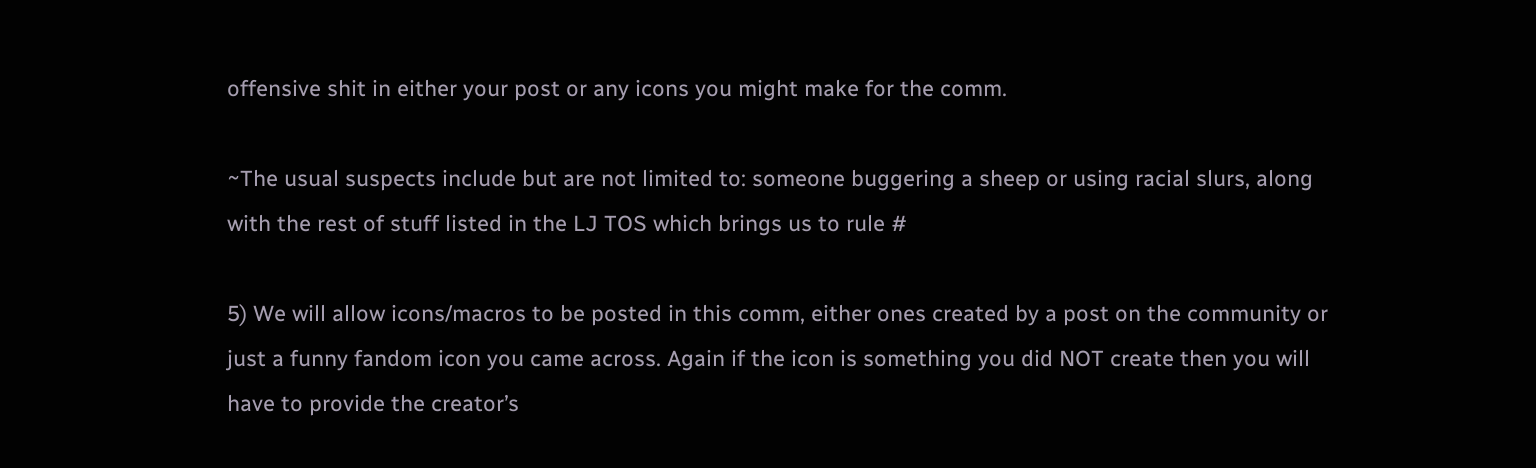offensive shit in either your post or any icons you might make for the comm.

~The usual suspects include but are not limited to: someone buggering a sheep or using racial slurs, along with the rest of stuff listed in the LJ TOS which brings us to rule #

5) We will allow icons/macros to be posted in this comm, either ones created by a post on the community or just a funny fandom icon you came across. Again if the icon is something you did NOT create then you will have to provide the creator’s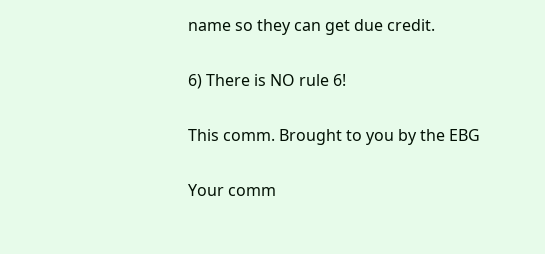name so they can get due credit.

6) There is NO rule 6!

This comm. Brought to you by the EBG

Your comm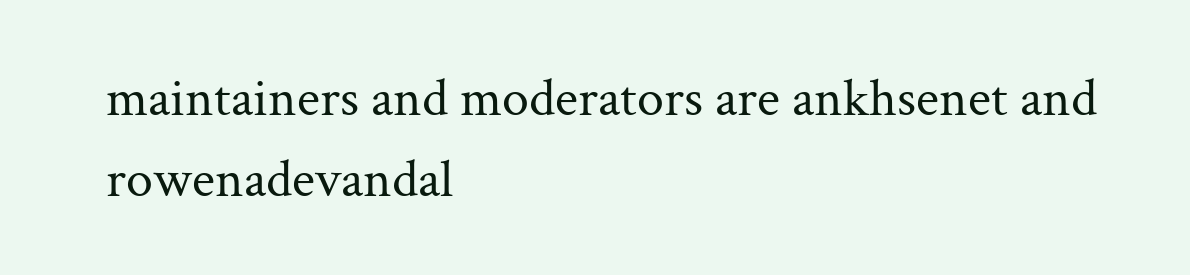maintainers and moderators are ankhsenet and rowenadevandal